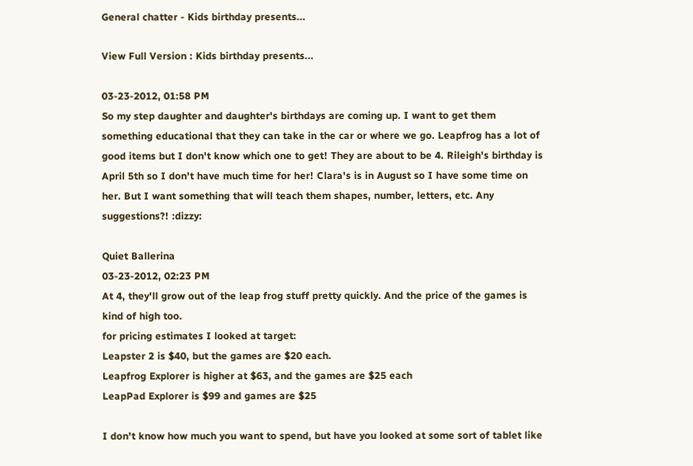General chatter - Kids birthday presents...

View Full Version : Kids birthday presents...

03-23-2012, 01:58 PM
So my step daughter and daughter's birthdays are coming up. I want to get them something educational that they can take in the car or where we go. Leapfrog has a lot of good items but I don't know which one to get! They are about to be 4. Rileigh's birthday is April 5th so I don't have much time for her! Clara's is in August so I have some time on her. But I want something that will teach them shapes, number, letters, etc. Any suggestions?! :dizzy:

Quiet Ballerina
03-23-2012, 02:23 PM
At 4, they'll grow out of the leap frog stuff pretty quickly. And the price of the games is kind of high too.
for pricing estimates I looked at target:
Leapster 2 is $40, but the games are $20 each.
Leapfrog Explorer is higher at $63, and the games are $25 each
LeapPad Explorer is $99 and games are $25

I don't know how much you want to spend, but have you looked at some sort of tablet like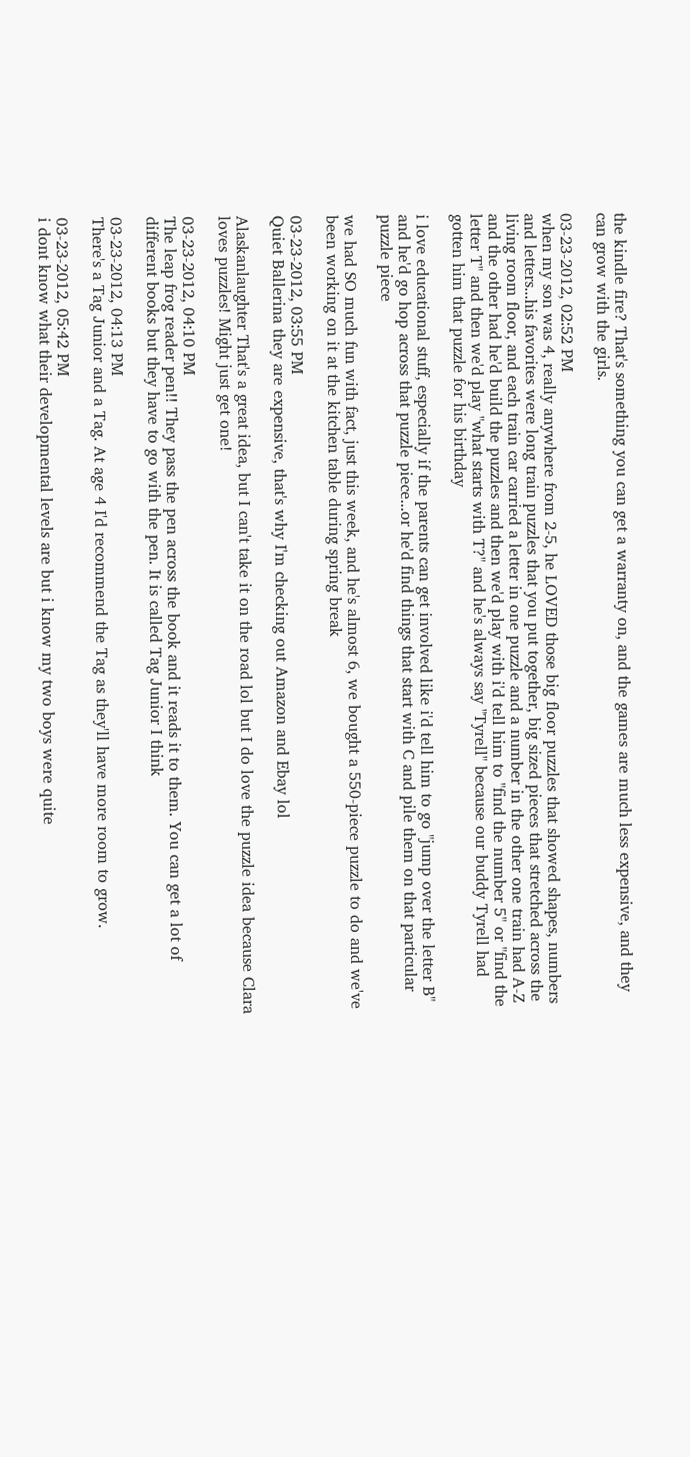the kindle fire? That's something you can get a warranty on, and the games are much less expensive, and they can grow with the girls.

03-23-2012, 02:52 PM
when my son was 4, really anywhere from 2-5, he LOVED those big floor puzzles that showed shapes, numbers and letters...his favorites were long train puzzles that you put together, big sized pieces that stretched across the living room floor, and each train car carried a letter in one puzzle and a number in the other one train had A-Z and the other had he'd build the puzzles and then we'd play with i'd tell him to "find the number 5" or "find the letter T" and then we'd play "what starts with T?" and he's always say "Tyrell" because our buddy Tyrell had gotten him that puzzle for his birthday

i love educational stuff, especially if the parents can get involved like i'd tell him to go "jump over the letter B" and he'd go hop across that puzzle piece...or he'd find things that start with C and pile them on that particular puzzle piece

we had SO much fun with fact, just this week, and he's almost 6, we bought a 550-piece puzzle to do and we've been working on it at the kitchen table during spring break

03-23-2012, 03:55 PM
Quiet Ballerina they are expensive, that's why I'm checking out Amazon and Ebay lol

Alaskanlaughter That's a great idea, but I can't take it on the road lol but I do love the puzzle idea because Clara loves puzzles! Might just get one!

03-23-2012, 04:10 PM
The leap frog reader pen!! They pass the pen across the book and it reads it to them. You can get a lot of different books but they have to go with the pen. It is called Tag Junior I think

03-23-2012, 04:13 PM
There's a Tag Junior and a Tag. At age 4 I'd recommend the Tag as they'll have more room to grow.

03-23-2012, 05:42 PM
i dont know what their developmental levels are but i know my two boys were quite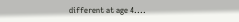different at age 4....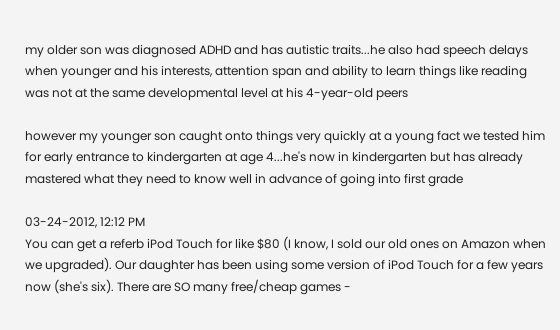my older son was diagnosed ADHD and has autistic traits...he also had speech delays when younger and his interests, attention span and ability to learn things like reading was not at the same developmental level at his 4-year-old peers

however my younger son caught onto things very quickly at a young fact we tested him for early entrance to kindergarten at age 4...he's now in kindergarten but has already mastered what they need to know well in advance of going into first grade

03-24-2012, 12:12 PM
You can get a referb iPod Touch for like $80 (I know, I sold our old ones on Amazon when we upgraded). Our daughter has been using some version of iPod Touch for a few years now (she's six). There are SO many free/cheap games -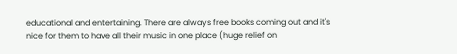educational and entertaining. There are always free books coming out and it's nice for them to have all their music in one place (huge relief on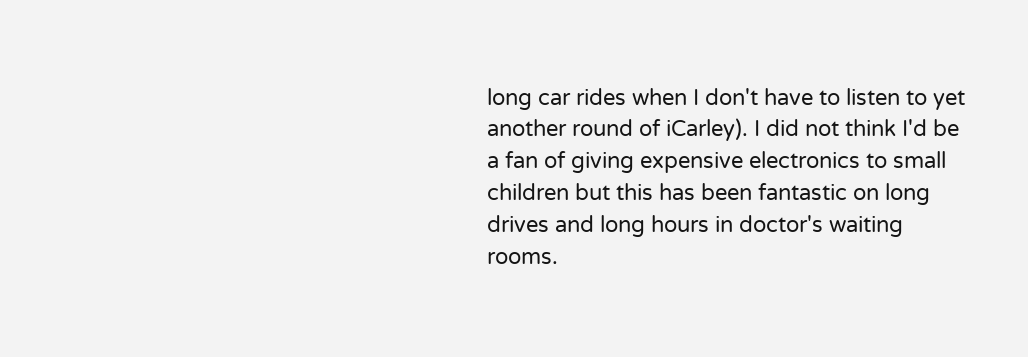long car rides when I don't have to listen to yet another round of iCarley). I did not think I'd be a fan of giving expensive electronics to small children but this has been fantastic on long drives and long hours in doctor's waiting rooms.